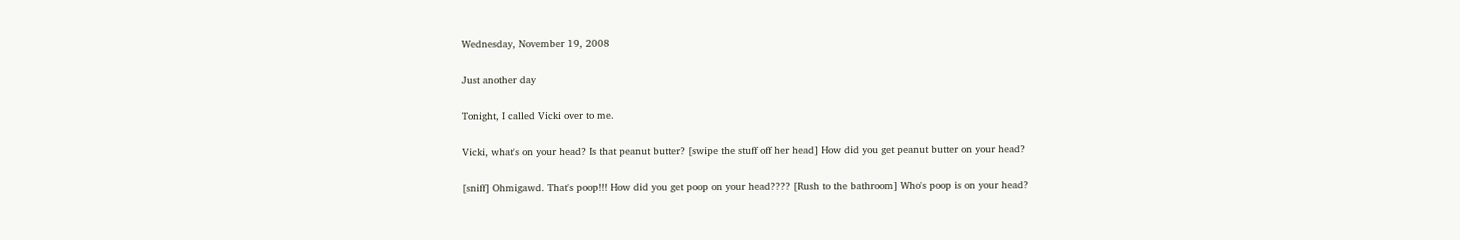Wednesday, November 19, 2008

Just another day

Tonight, I called Vicki over to me.

Vicki, what's on your head? Is that peanut butter? [swipe the stuff off her head] How did you get peanut butter on your head?

[sniff] Ohmigawd. That's poop!!! How did you get poop on your head???? [Rush to the bathroom] Who's poop is on your head?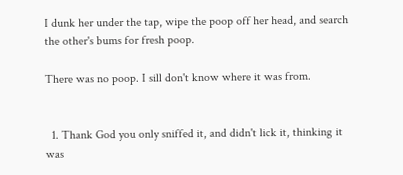I dunk her under the tap, wipe the poop off her head, and search the other's bums for fresh poop.

There was no poop. I sill don't know where it was from.


  1. Thank God you only sniffed it, and didn't lick it, thinking it was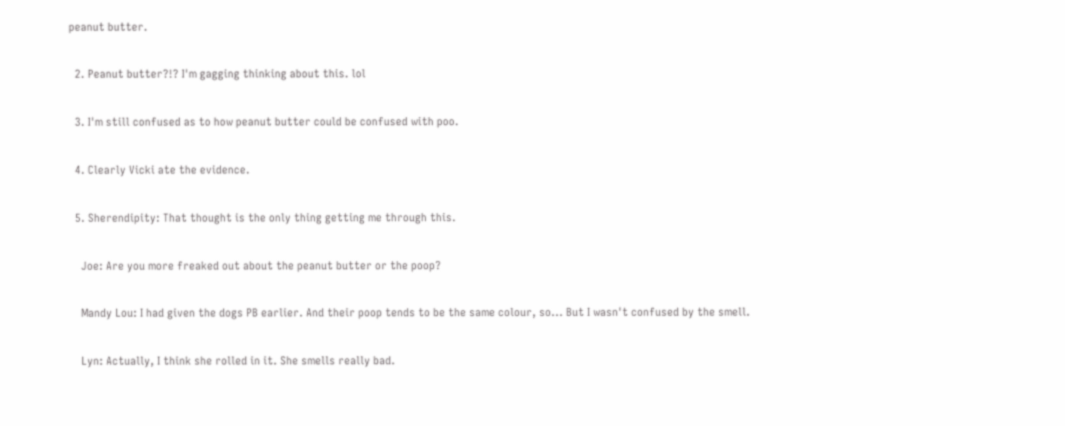peanut butter.

  2. Peanut butter?!? I'm gagging thinking about this. lol

  3. I'm still confused as to how peanut butter could be confused with poo.

  4. Clearly Vicki ate the evidence.

  5. Sherendipity: That thought is the only thing getting me through this.

    Joe: Are you more freaked out about the peanut butter or the poop?

    Mandy Lou: I had given the dogs PB earlier. And their poop tends to be the same colour, so... But I wasn't confused by the smell.

    Lyn: Actually, I think she rolled in it. She smells really bad.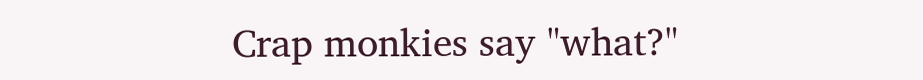Crap monkies say "what?"